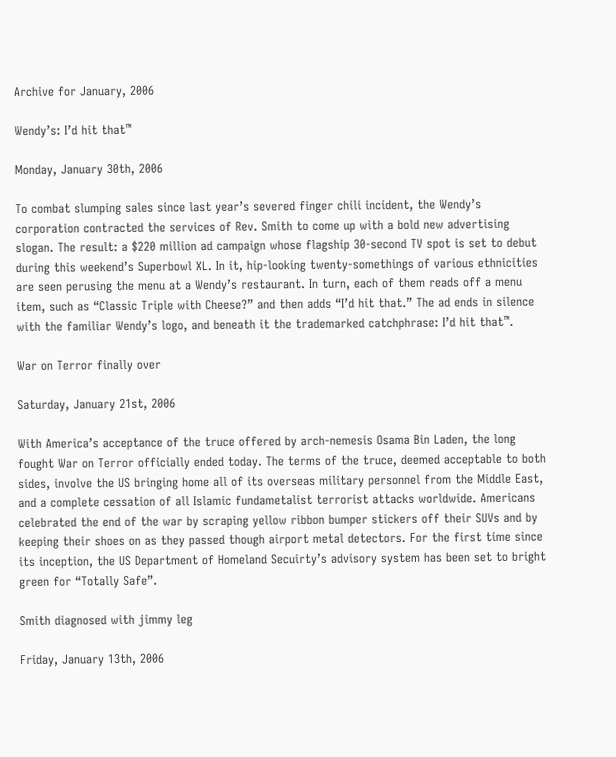Archive for January, 2006

Wendy’s: I’d hit that™

Monday, January 30th, 2006

To combat slumping sales since last year’s severed finger chili incident, the Wendy’s corporation contracted the services of Rev. Smith to come up with a bold new advertising slogan. The result: a $220 million ad campaign whose flagship 30-second TV spot is set to debut during this weekend’s Superbowl XL. In it, hip-looking twenty-somethings of various ethnicities are seen perusing the menu at a Wendy’s restaurant. In turn, each of them reads off a menu item, such as “Classic Triple with Cheese?” and then adds “I’d hit that.” The ad ends in silence with the familiar Wendy’s logo, and beneath it the trademarked catchphrase: I’d hit that™.

War on Terror finally over

Saturday, January 21st, 2006

With America’s acceptance of the truce offered by arch-nemesis Osama Bin Laden, the long fought War on Terror officially ended today. The terms of the truce, deemed acceptable to both sides, involve the US bringing home all of its overseas military personnel from the Middle East, and a complete cessation of all Islamic fundametalist terrorist attacks worldwide. Americans celebrated the end of the war by scraping yellow ribbon bumper stickers off their SUVs and by keeping their shoes on as they passed though airport metal detectors. For the first time since its inception, the US Department of Homeland Secuirty’s advisory system has been set to bright green for “Totally Safe”.

Smith diagnosed with jimmy leg

Friday, January 13th, 2006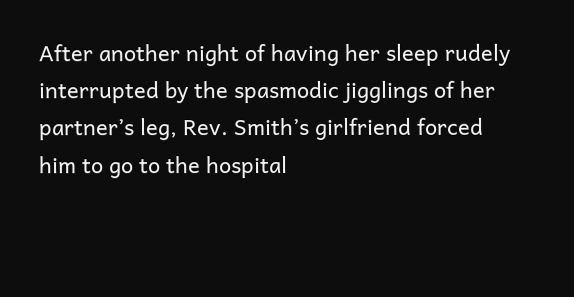After another night of having her sleep rudely interrupted by the spasmodic jigglings of her partner’s leg, Rev. Smith’s girlfriend forced him to go to the hospital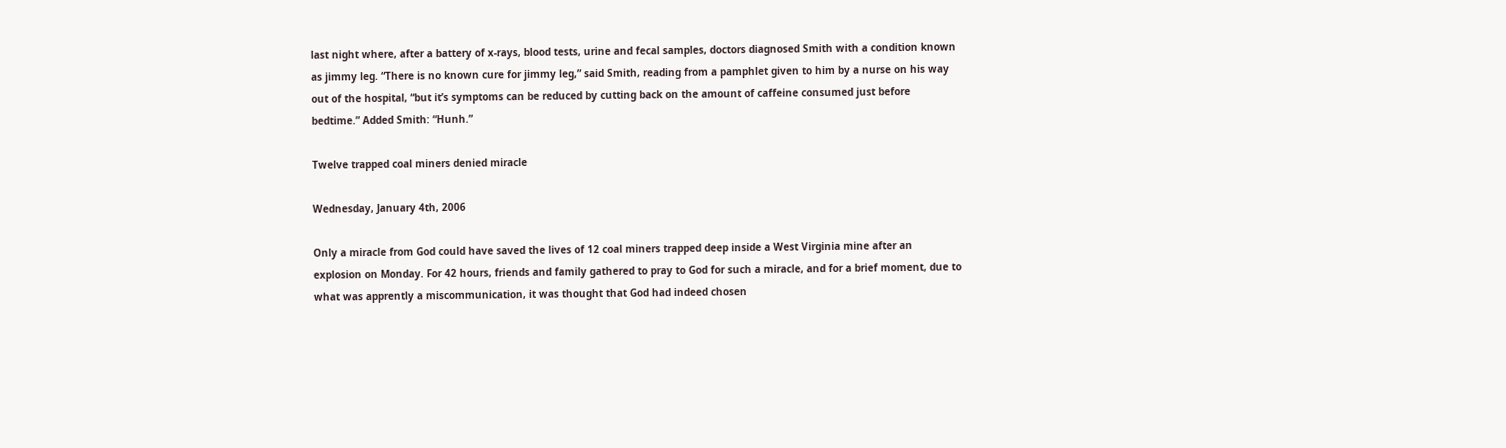last night where, after a battery of x-rays, blood tests, urine and fecal samples, doctors diagnosed Smith with a condition known as jimmy leg. “There is no known cure for jimmy leg,” said Smith, reading from a pamphlet given to him by a nurse on his way out of the hospital, “but it’s symptoms can be reduced by cutting back on the amount of caffeine consumed just before bedtime.” Added Smith: “Hunh.”

Twelve trapped coal miners denied miracle

Wednesday, January 4th, 2006

Only a miracle from God could have saved the lives of 12 coal miners trapped deep inside a West Virginia mine after an explosion on Monday. For 42 hours, friends and family gathered to pray to God for such a miracle, and for a brief moment, due to what was apprently a miscommunication, it was thought that God had indeed chosen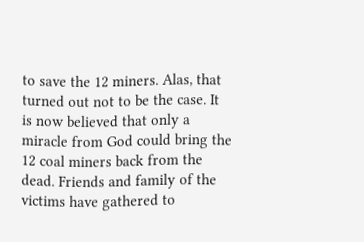to save the 12 miners. Alas, that turned out not to be the case. It is now believed that only a miracle from God could bring the 12 coal miners back from the dead. Friends and family of the victims have gathered to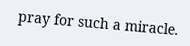pray for such a miracle.